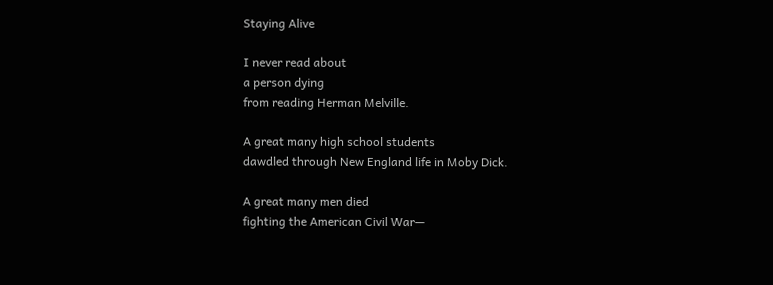Staying Alive

I never read about
a person dying
from reading Herman Melville.

A great many high school students
dawdled through New England life in Moby Dick.

A great many men died
fighting the American Civil War—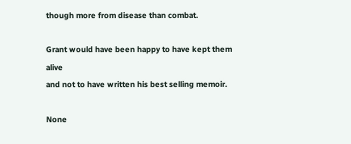though more from disease than combat.

Grant would have been happy to have kept them alive
and not to have written his best selling memoir.

None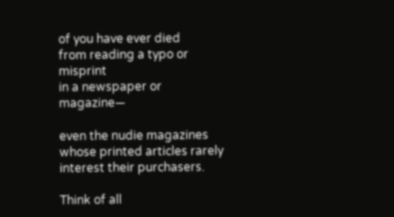of you have ever died
from reading a typo or misprint
in a newspaper or magazine—

even the nudie magazines
whose printed articles rarely interest their purchasers.

Think of all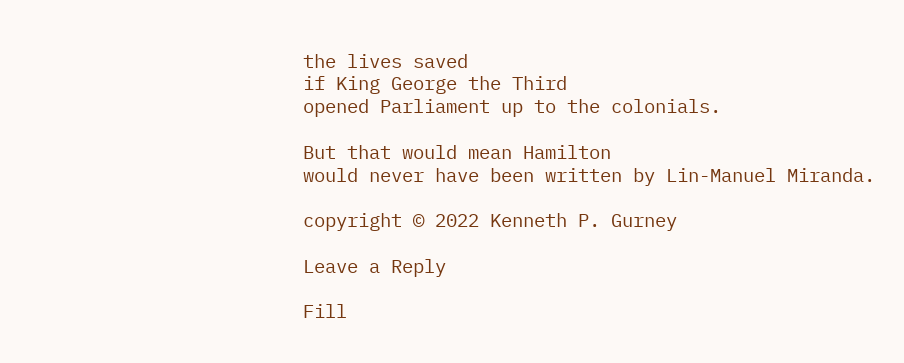the lives saved
if King George the Third
opened Parliament up to the colonials.

But that would mean Hamilton
would never have been written by Lin-Manuel Miranda.

copyright © 2022 Kenneth P. Gurney

Leave a Reply

Fill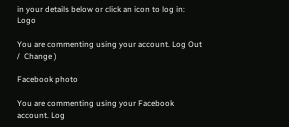in your details below or click an icon to log in: Logo

You are commenting using your account. Log Out /  Change )

Facebook photo

You are commenting using your Facebook account. Log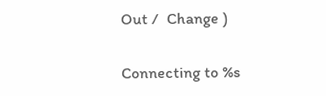Out /  Change )

Connecting to %s